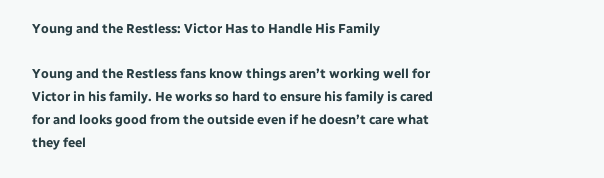Young and the Restless: Victor Has to Handle His Family

Young and the Restless fans know things aren’t working well for Victor in his family. He works so hard to ensure his family is cared for and looks good from the outside even if he doesn’t care what they feel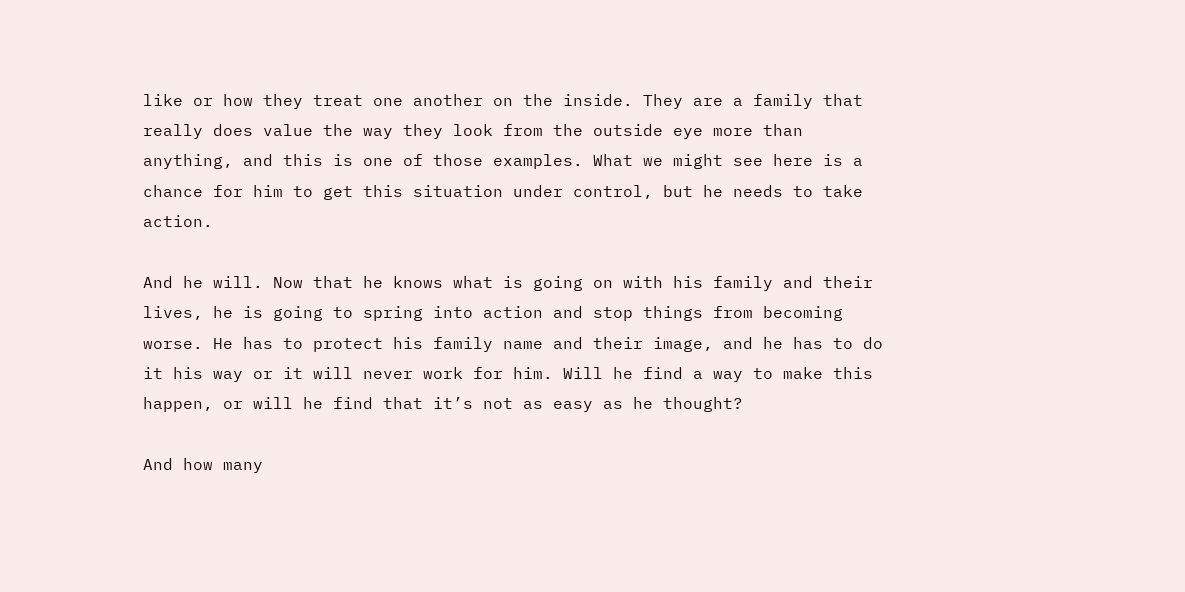like or how they treat one another on the inside. They are a family that really does value the way they look from the outside eye more than anything, and this is one of those examples. What we might see here is a chance for him to get this situation under control, but he needs to take action.

And he will. Now that he knows what is going on with his family and their lives, he is going to spring into action and stop things from becoming worse. He has to protect his family name and their image, and he has to do it his way or it will never work for him. Will he find a way to make this happen, or will he find that it’s not as easy as he thought?

And how many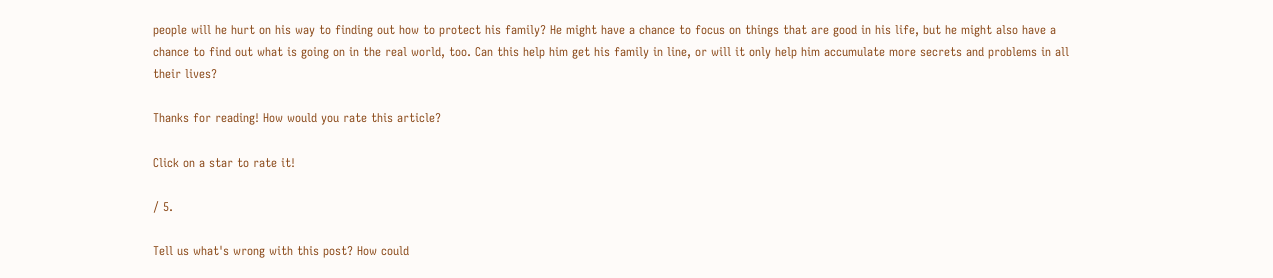people will he hurt on his way to finding out how to protect his family? He might have a chance to focus on things that are good in his life, but he might also have a chance to find out what is going on in the real world, too. Can this help him get his family in line, or will it only help him accumulate more secrets and problems in all their lives?

Thanks for reading! How would you rate this article?

Click on a star to rate it!

/ 5.

Tell us what's wrong with this post? How could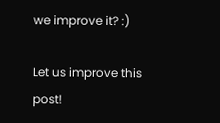we improve it? :)

Let us improve this post!